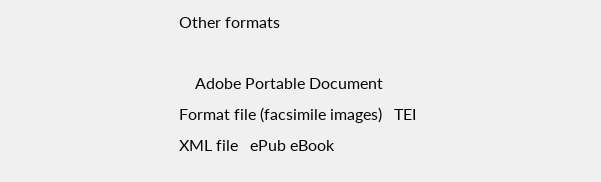Other formats

    Adobe Portable Document Format file (facsimile images)   TEI XML file   ePub eBook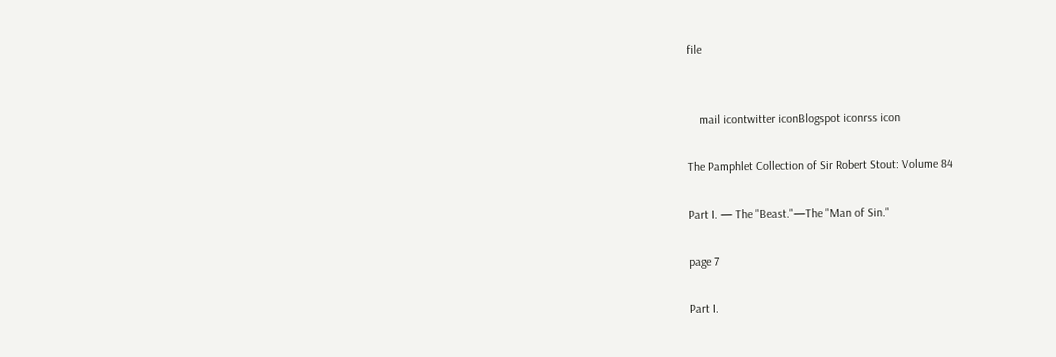file


    mail icontwitter iconBlogspot iconrss icon

The Pamphlet Collection of Sir Robert Stout: Volume 84

Part I. — The "Beast."—The "Man of Sin."

page 7

Part I.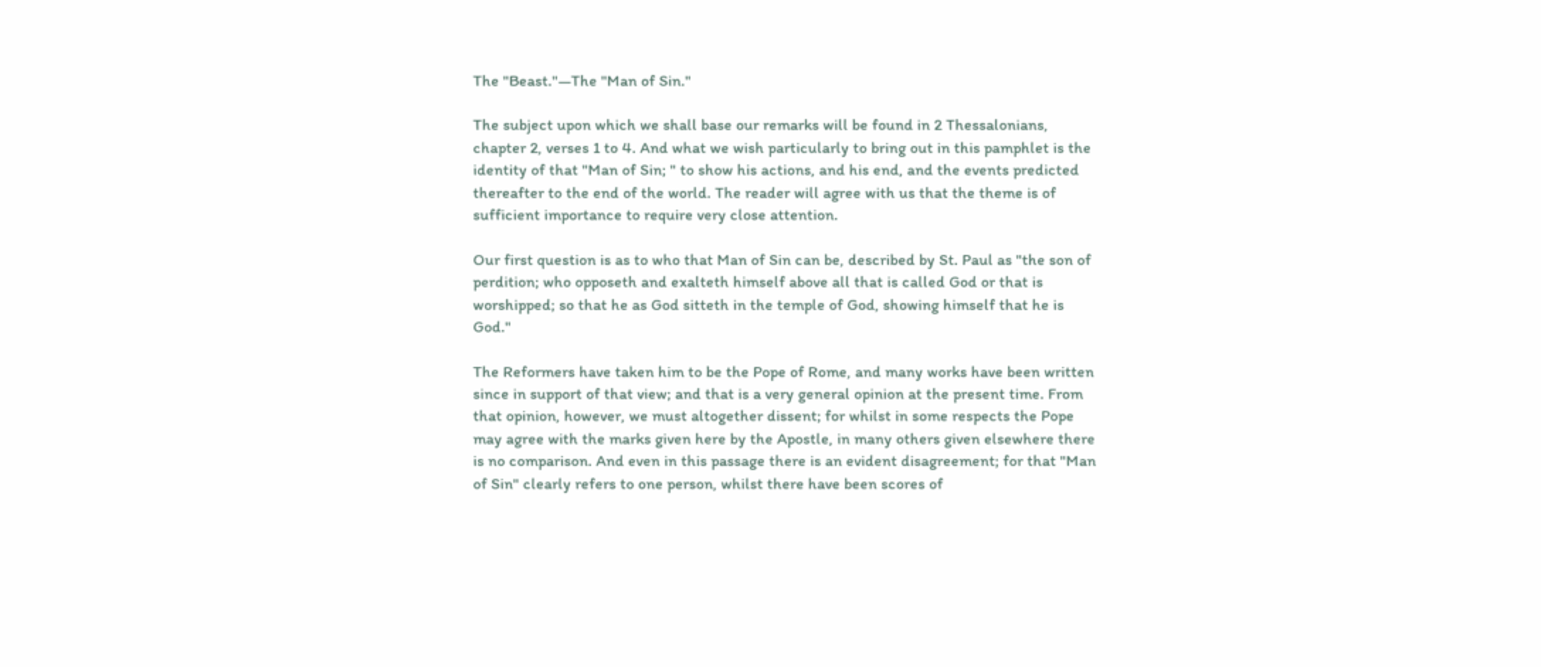The "Beast."—The "Man of Sin."

The subject upon which we shall base our remarks will be found in 2 Thessalonians, chapter 2, verses 1 to 4. And what we wish particularly to bring out in this pamphlet is the identity of that "Man of Sin; " to show his actions, and his end, and the events predicted thereafter to the end of the world. The reader will agree with us that the theme is of sufficient importance to require very close attention.

Our first question is as to who that Man of Sin can be, described by St. Paul as "the son of perdition; who opposeth and exalteth himself above all that is called God or that is worshipped; so that he as God sitteth in the temple of God, showing himself that he is God."

The Reformers have taken him to be the Pope of Rome, and many works have been written since in support of that view; and that is a very general opinion at the present time. From that opinion, however, we must altogether dissent; for whilst in some respects the Pope may agree with the marks given here by the Apostle, in many others given elsewhere there is no comparison. And even in this passage there is an evident disagreement; for that "Man of Sin" clearly refers to one person, whilst there have been scores of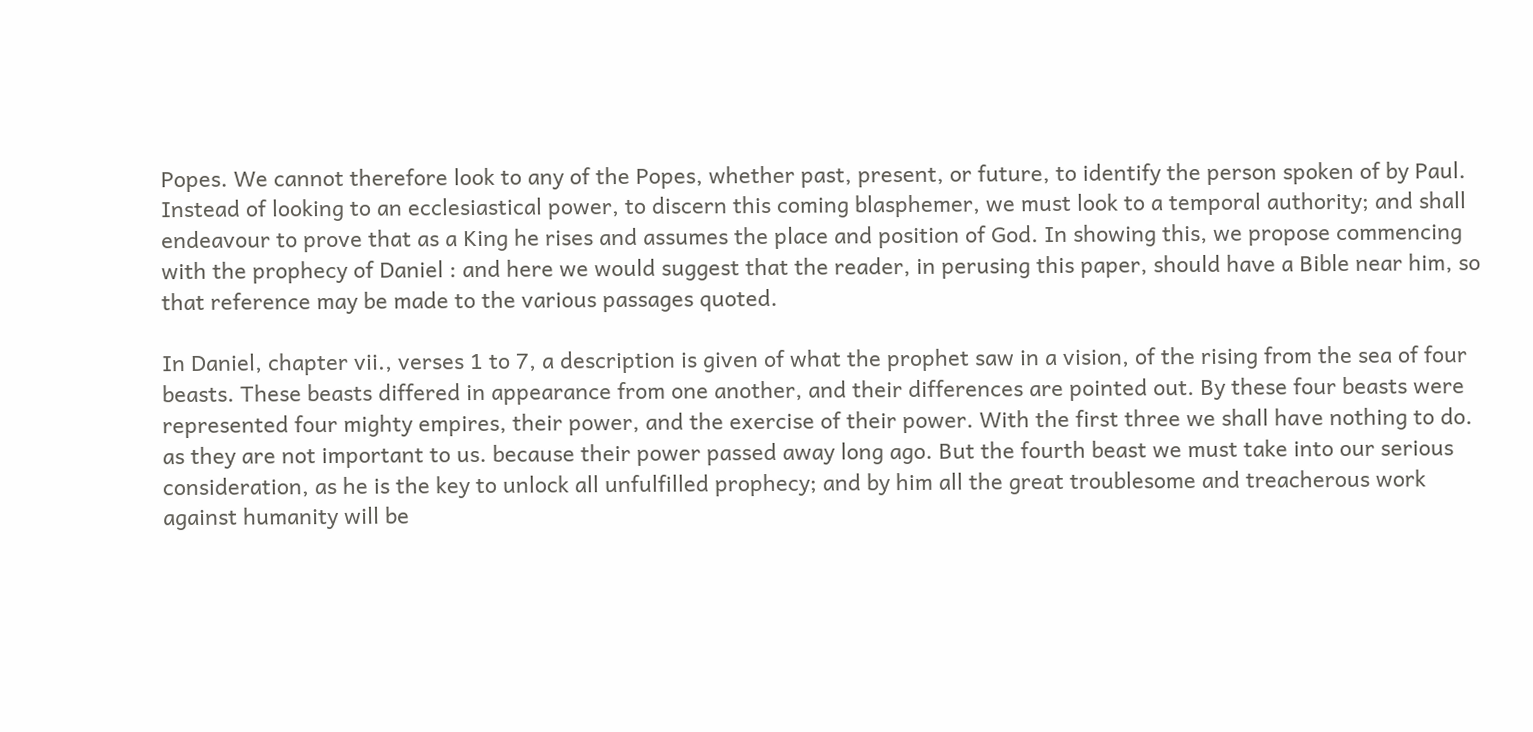Popes. We cannot therefore look to any of the Popes, whether past, present, or future, to identify the person spoken of by Paul. Instead of looking to an ecclesiastical power, to discern this coming blasphemer, we must look to a temporal authority; and shall endeavour to prove that as a King he rises and assumes the place and position of God. In showing this, we propose commencing with the prophecy of Daniel : and here we would suggest that the reader, in perusing this paper, should have a Bible near him, so that reference may be made to the various passages quoted.

In Daniel, chapter vii., verses 1 to 7, a description is given of what the prophet saw in a vision, of the rising from the sea of four beasts. These beasts differed in appearance from one another, and their differences are pointed out. By these four beasts were represented four mighty empires, their power, and the exercise of their power. With the first three we shall have nothing to do. as they are not important to us. because their power passed away long ago. But the fourth beast we must take into our serious consideration, as he is the key to unlock all unfulfilled prophecy; and by him all the great troublesome and treacherous work against humanity will be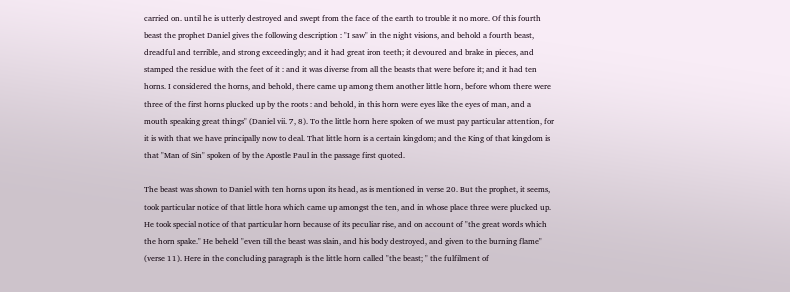carried on. until he is utterly destroyed and swept from the face of the earth to trouble it no more. Of this fourth beast the prophet Daniel gives the following description : "I saw" in the night visions, and behold a fourth beast, dreadful and terrible, and strong exceedingly; and it had great iron teeth; it devoured and brake in pieces, and stamped the residue with the feet of it : and it was diverse from all the beasts that were before it; and it had ten horns. I considered the horns, and behold, there came up among them another little horn, before whom there were three of the first horns plucked up by the roots : and behold, in this horn were eyes like the eyes of man, and a mouth speaking great things" (Daniel vii. 7, 8). To the little horn here spoken of we must pay particular attention, for it is with that we have principally now to deal. That little horn is a certain kingdom; and the King of that kingdom is that "Man of Sin" spoken of by the Apostle Paul in the passage first quoted.

The beast was shown to Daniel with ten horns upon its head, as is mentioned in verse 20. But the prophet, it seems, took particular notice of that little hora which came up amongst the ten, and in whose place three were plucked up. He took special notice of that particular horn because of its peculiar rise, and on account of "the great words which the horn spake." He beheld "even till the beast was slain, and his body destroyed, and given to the burning flame" (verse 11). Here in the concluding paragraph is the little horn called "the beast; " the fulfilment of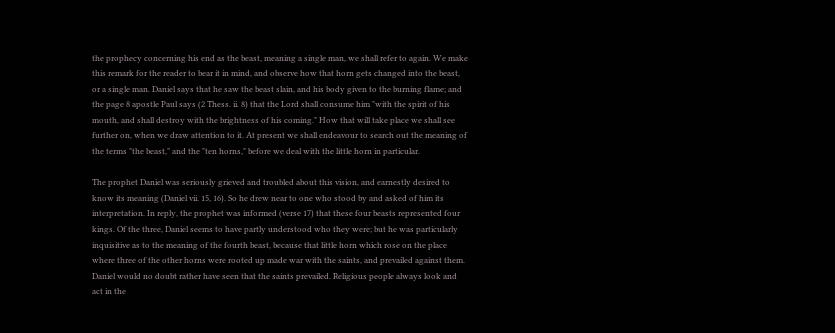the prophecy concerning his end as the beast, meaning a single man, we shall refer to again. We make this remark for the reader to bear it in mind, and observe how that horn gets changed into the beast, or a single man. Daniel says that he saw the beast slain, and his body given to the burning flame; and the page 8 apostle Paul says (2 Thess. ii. 8) that the Lord shall consume him "with the spirit of his mouth, and shall destroy with the brightness of his coming." How that will take place we shall see further on, when we draw attention to it. At present we shall endeavour to search out the meaning of the terms "the beast," and the "ten horns," before we deal with the little horn in particular.

The prophet Daniel was seriously grieved and troubled about this vision, and earnestly desired to know its meaning (Daniel vii. 15, 16). So he drew near to one who stood by and asked of him its interpretation. In reply, the prophet was informed (verse 17) that these four beasts represented four kings. Of the three, Daniel seems to have partly understood who they were; but he was particularly inquisitive as to the meaning of the fourth beast, because that little horn which rose on the place where three of the other horns were rooted up made war with the saints, and prevailed against them. Daniel would no doubt rather have seen that the saints prevailed. Religious people always look and act in the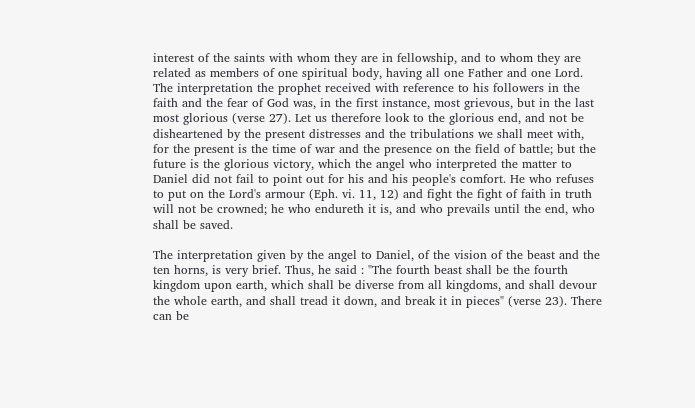interest of the saints with whom they are in fellowship, and to whom they are related as members of one spiritual body, having all one Father and one Lord. The interpretation the prophet received with reference to his followers in the faith and the fear of God was, in the first instance, most grievous, but in the last most glorious (verse 27). Let us therefore look to the glorious end, and not be disheartened by the present distresses and the tribulations we shall meet with, for the present is the time of war and the presence on the field of battle; but the future is the glorious victory, which the angel who interpreted the matter to Daniel did not fail to point out for his and his people's comfort. He who refuses to put on the Lord's armour (Eph. vi. 11, 12) and fight the fight of faith in truth will not be crowned; he who endureth it is, and who prevails until the end, who shall be saved.

The interpretation given by the angel to Daniel, of the vision of the beast and the ten horns, is very brief. Thus, he said : "The fourth beast shall be the fourth kingdom upon earth, which shall be diverse from all kingdoms, and shall devour the whole earth, and shall tread it down, and break it in pieces" (verse 23). There can be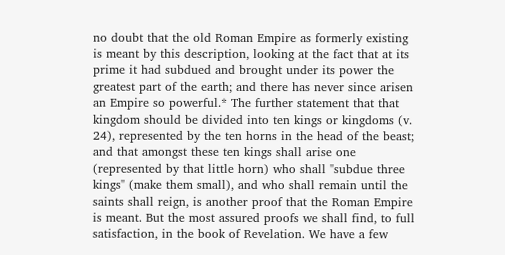no doubt that the old Roman Empire as formerly existing is meant by this description, looking at the fact that at its prime it had subdued and brought under its power the greatest part of the earth; and there has never since arisen an Empire so powerful.* The further statement that that kingdom should be divided into ten kings or kingdoms (v. 24), represented by the ten horns in the head of the beast; and that amongst these ten kings shall arise one (represented by that little horn) who shall "subdue three kings" (make them small), and who shall remain until the saints shall reign, is another proof that the Roman Empire is meant. But the most assured proofs we shall find, to full satisfaction, in the book of Revelation. We have a few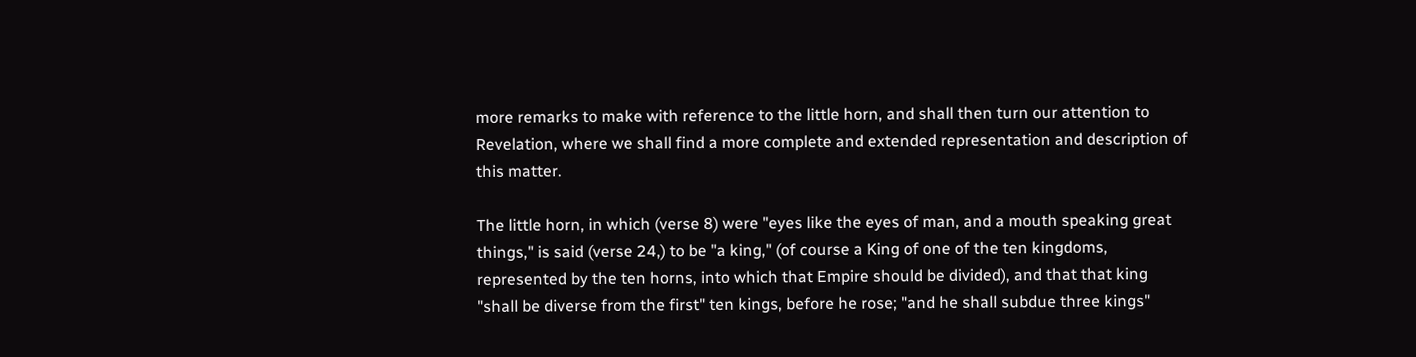more remarks to make with reference to the little horn, and shall then turn our attention to Revelation, where we shall find a more complete and extended representation and description of this matter.

The little horn, in which (verse 8) were "eyes like the eyes of man, and a mouth speaking great things," is said (verse 24,) to be "a king," (of course a King of one of the ten kingdoms, represented by the ten horns, into which that Empire should be divided), and that that king "shall be diverse from the first" ten kings, before he rose; "and he shall subdue three kings"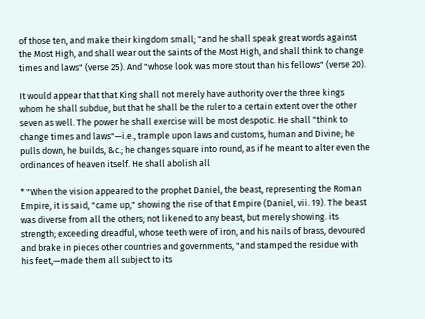of those ten, and make their kingdom small; "and he shall speak great words against the Most High, and shall wear out the saints of the Most High, and shall think to change times and laws" (verse 25). And "whose look was more stout than his fellows" (verse 20).

It would appear that that King shall not merely have authority over the three kings whom he shall subdue, but that he shall be the ruler to a certain extent over the other seven as well. The power he shall exercise will be most despotic. He shall "think to change times and laws"—i.e., trample upon laws and customs, human and Divine; he pulls down, he builds, &c.; he changes square into round, as if he meant to alter even the ordinances of heaven itself. He shall abolish all

* "When the vision appeared to the prophet Daniel, the beast, representing the Roman Empire, it is said, "came up," showing the rise of that Empire (Daniel, vii. 19). The beast was diverse from all the others; not likened to any beast, but merely showing. its strength; exceeding dreadful, whose teeth were of iron, and his nails of brass, devoured and brake in pieces other countries and governments, "and stamped the residue with his feet,—made them all subject to its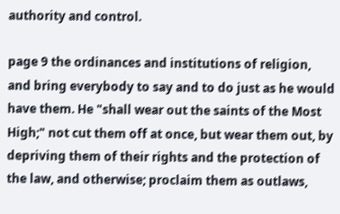authority and control.

page 9 the ordinances and institutions of religion, and bring everybody to say and to do just as he would have them. He "shall wear out the saints of the Most High;" not cut them off at once, but wear them out, by depriving them of their rights and the protection of the law, and otherwise; proclaim them as outlaws,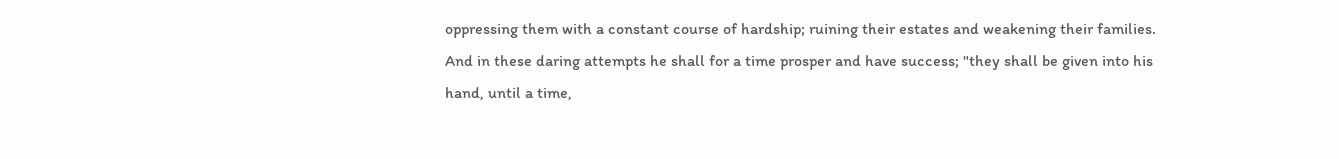oppressing them with a constant course of hardship; ruining their estates and weakening their families. And in these daring attempts he shall for a time prosper and have success; "they shall be given into his hand, until a time,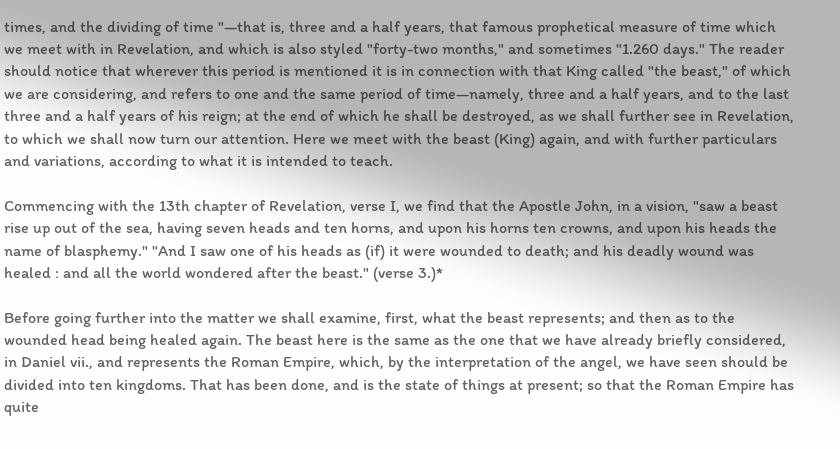times, and the dividing of time "—that is, three and a half years, that famous prophetical measure of time which we meet with in Revelation, and which is also styled "forty-two months," and sometimes "1.260 days." The reader should notice that wherever this period is mentioned it is in connection with that King called "the beast," of which we are considering, and refers to one and the same period of time—namely, three and a half years, and to the last three and a half years of his reign; at the end of which he shall be destroyed, as we shall further see in Revelation, to which we shall now turn our attention. Here we meet with the beast (King) again, and with further particulars and variations, according to what it is intended to teach.

Commencing with the 13th chapter of Revelation, verse I, we find that the Apostle John, in a vision, "saw a beast rise up out of the sea, having seven heads and ten horns, and upon his horns ten crowns, and upon his heads the name of blasphemy." "And I saw one of his heads as (if) it were wounded to death; and his deadly wound was healed : and all the world wondered after the beast." (verse 3.)*

Before going further into the matter we shall examine, first, what the beast represents; and then as to the wounded head being healed again. The beast here is the same as the one that we have already briefly considered, in Daniel vii., and represents the Roman Empire, which, by the interpretation of the angel, we have seen should be divided into ten kingdoms. That has been done, and is the state of things at present; so that the Roman Empire has quite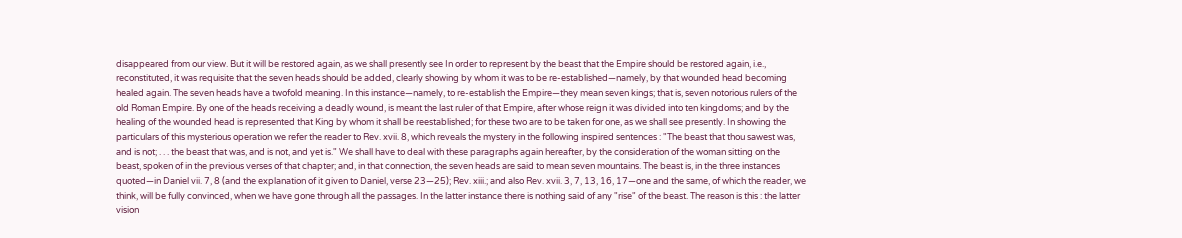disappeared from our view. But it will be restored again, as we shall presently see In order to represent by the beast that the Empire should be restored again, i.e., reconstituted, it was requisite that the seven heads should be added, clearly showing by whom it was to be re-established—namely, by that wounded head becoming healed again. The seven heads have a twofold meaning. In this instance—namely, to re-establish the Empire—they mean seven kings; that is, seven notorious rulers of the old Roman Empire. By one of the heads receiving a deadly wound, is meant the last ruler of that Empire, after whose reign it was divided into ten kingdoms; and by the healing of the wounded head is represented that King by whom it shall be reestablished; for these two are to be taken for one, as we shall see presently. In showing the particulars of this mysterious operation we refer the reader to Rev. xvii. 8, which reveals the mystery in the following inspired sentences : "The beast that thou sawest was, and is not; . . . the beast that was, and is not, and yet is." We shall have to deal with these paragraphs again hereafter, by the consideration of the woman sitting on the beast, spoken of in the previous verses of that chapter; and, in that connection, the seven heads are said to mean seven mountains. The beast is, in the three instances quoted—in Daniel vii. 7, 8 (and the explanation of it given to Daniel, verse 23—25); Rev. xiii.; and also Rev. xvii. 3, 7, 13, 16, 17—one and the same, of which the reader, we think, will be fully convinced, when we have gone through all the passages. In the latter instance there is nothing said of any "rise" of the beast. The reason is this : the latter vision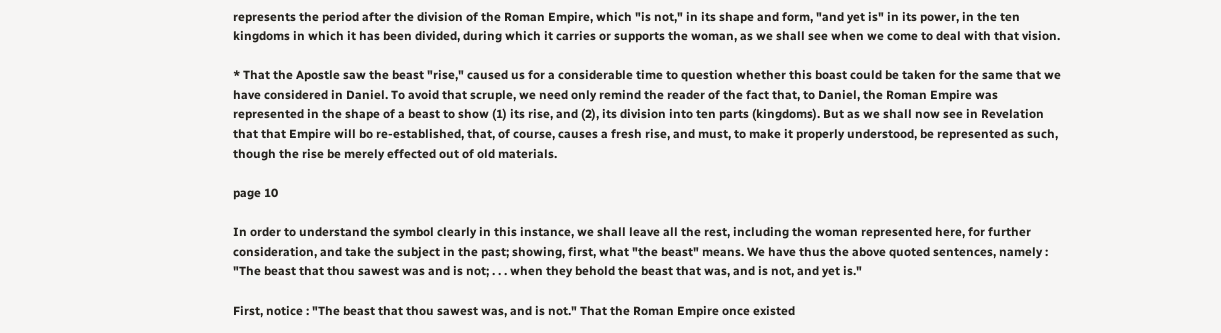represents the period after the division of the Roman Empire, which "is not," in its shape and form, "and yet is" in its power, in the ten kingdoms in which it has been divided, during which it carries or supports the woman, as we shall see when we come to deal with that vision.

* That the Apostle saw the beast "rise," caused us for a considerable time to question whether this boast could be taken for the same that we have considered in Daniel. To avoid that scruple, we need only remind the reader of the fact that, to Daniel, the Roman Empire was represented in the shape of a beast to show (1) its rise, and (2), its division into ten parts (kingdoms). But as we shall now see in Revelation that that Empire will bo re-established, that, of course, causes a fresh rise, and must, to make it properly understood, be represented as such, though the rise be merely effected out of old materials.

page 10

In order to understand the symbol clearly in this instance, we shall leave all the rest, including the woman represented here, for further consideration, and take the subject in the past; showing, first, what "the beast" means. We have thus the above quoted sentences, namely : "The beast that thou sawest was and is not; . . . when they behold the beast that was, and is not, and yet is."

First, notice : "The beast that thou sawest was, and is not." That the Roman Empire once existed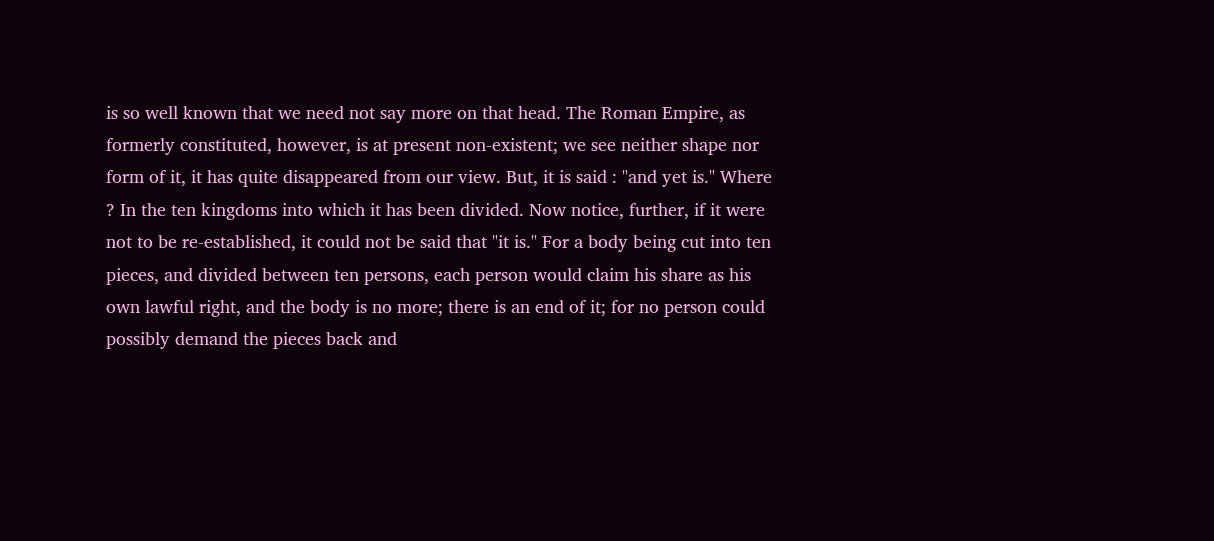is so well known that we need not say more on that head. The Roman Empire, as formerly constituted, however, is at present non-existent; we see neither shape nor form of it, it has quite disappeared from our view. But, it is said : "and yet is." Where ? In the ten kingdoms into which it has been divided. Now notice, further, if it were not to be re-established, it could not be said that "it is." For a body being cut into ten pieces, and divided between ten persons, each person would claim his share as his own lawful right, and the body is no more; there is an end of it; for no person could possibly demand the pieces back and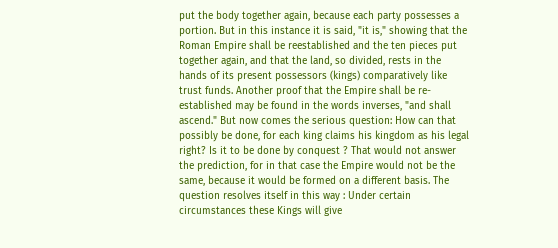put the body together again, because each party possesses a portion. But in this instance it is said, "it is," showing that the Roman Empire shall be reestablished and the ten pieces put together again, and that the land, so divided, rests in the hands of its present possessors (kings) comparatively like trust funds. Another proof that the Empire shall be re-established may be found in the words inverses, "and shall ascend." But now comes the serious question: How can that possibly be done, for each king claims his kingdom as his legal right? Is it to be done by conquest ? That would not answer the prediction, for in that case the Empire would not be the same, because it would be formed on a different basis. The question resolves itself in this way : Under certain circumstances these Kings will give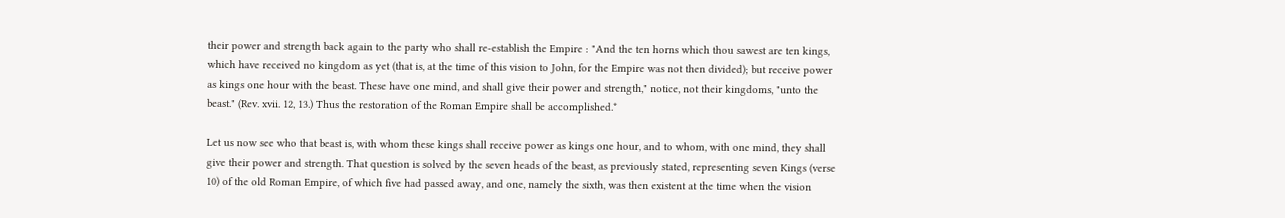their power and strength back again to the party who shall re-establish the Empire : "And the ten horns which thou sawest are ten kings, which have received no kingdom as yet (that is, at the time of this vision to John, for the Empire was not then divided); but receive power as kings one hour with the beast. These have one mind, and shall give their power and strength," notice, not their kingdoms, "unto the beast." (Rev. xvii. 12, 13.) Thus the restoration of the Roman Empire shall be accomplished.*

Let us now see who that beast is, with whom these kings shall receive power as kings one hour, and to whom, with one mind, they shall give their power and strength. That question is solved by the seven heads of the beast, as previously stated, representing seven Kings (verse 10) of the old Roman Empire, of which five had passed away, and one, namely the sixth, was then existent at the time when the vision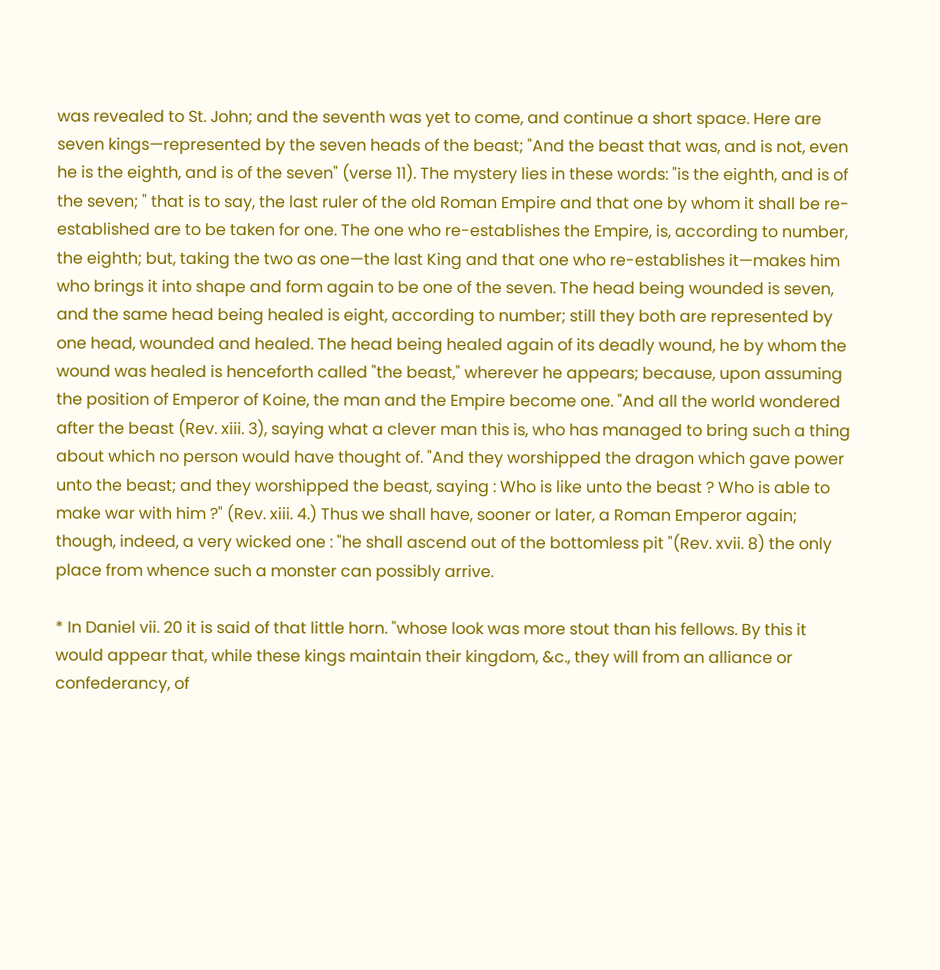was revealed to St. John; and the seventh was yet to come, and continue a short space. Here are seven kings—represented by the seven heads of the beast; "And the beast that was, and is not, even he is the eighth, and is of the seven" (verse 11). The mystery lies in these words: "is the eighth, and is of the seven; " that is to say, the last ruler of the old Roman Empire and that one by whom it shall be re-established are to be taken for one. The one who re-establishes the Empire, is, according to number, the eighth; but, taking the two as one—the last King and that one who re-establishes it—makes him who brings it into shape and form again to be one of the seven. The head being wounded is seven, and the same head being healed is eight, according to number; still they both are represented by one head, wounded and healed. The head being healed again of its deadly wound, he by whom the wound was healed is henceforth called "the beast," wherever he appears; because, upon assuming the position of Emperor of Koine, the man and the Empire become one. "And all the world wondered after the beast (Rev. xiii. 3), saying what a clever man this is, who has managed to bring such a thing about which no person would have thought of. "And they worshipped the dragon which gave power unto the beast; and they worshipped the beast, saying : Who is like unto the beast ? Who is able to make war with him ?" (Rev. xiii. 4.) Thus we shall have, sooner or later, a Roman Emperor again; though, indeed, a very wicked one : "he shall ascend out of the bottomless pit "(Rev. xvii. 8) the only place from whence such a monster can possibly arrive.

* In Daniel vii. 20 it is said of that little horn. "whose look was more stout than his fellows. By this it would appear that, while these kings maintain their kingdom, &c., they will from an alliance or confederancy, of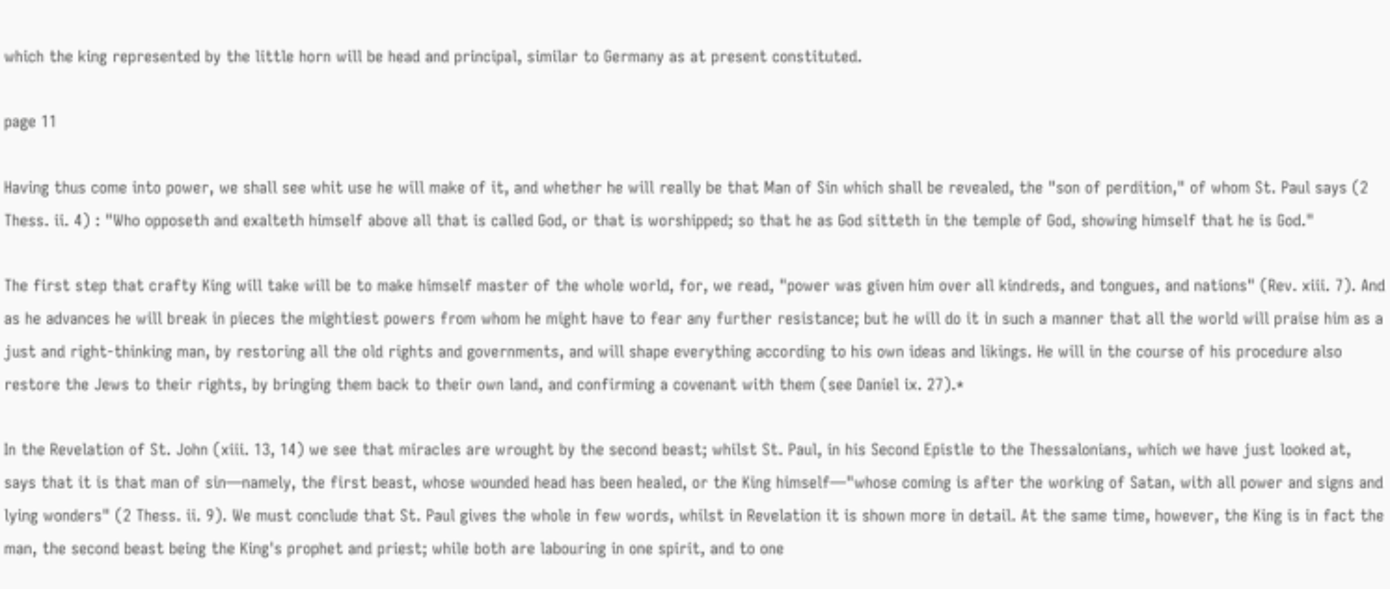which the king represented by the little horn will be head and principal, similar to Germany as at present constituted.

page 11

Having thus come into power, we shall see whit use he will make of it, and whether he will really be that Man of Sin which shall be revealed, the "son of perdition," of whom St. Paul says (2 Thess. ii. 4) : "Who opposeth and exalteth himself above all that is called God, or that is worshipped; so that he as God sitteth in the temple of God, showing himself that he is God."

The first step that crafty King will take will be to make himself master of the whole world, for, we read, "power was given him over all kindreds, and tongues, and nations" (Rev. xiii. 7). And as he advances he will break in pieces the mightiest powers from whom he might have to fear any further resistance; but he will do it in such a manner that all the world will praise him as a just and right-thinking man, by restoring all the old rights and governments, and will shape everything according to his own ideas and likings. He will in the course of his procedure also restore the Jews to their rights, by bringing them back to their own land, and confirming a covenant with them (see Daniel ix. 27).*

In the Revelation of St. John (xiii. 13, 14) we see that miracles are wrought by the second beast; whilst St. Paul, in his Second Epistle to the Thessalonians, which we have just looked at, says that it is that man of sin—namely, the first beast, whose wounded head has been healed, or the King himself—"whose coming is after the working of Satan, with all power and signs and lying wonders" (2 Thess. ii. 9). We must conclude that St. Paul gives the whole in few words, whilst in Revelation it is shown more in detail. At the same time, however, the King is in fact the man, the second beast being the King's prophet and priest; while both are labouring in one spirit, and to one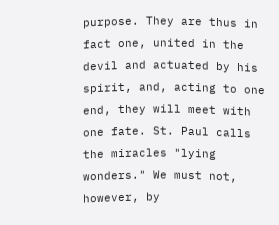purpose. They are thus in fact one, united in the devil and actuated by his spirit, and, acting to one end, they will meet with one fate. St. Paul calls the miracles "lying wonders." We must not, however, by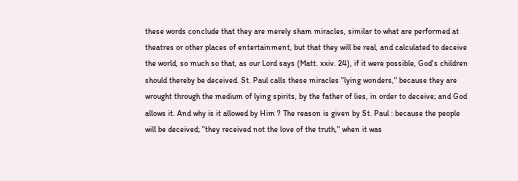these words conclude that they are merely sham miracles, similar to what are performed at theatres or other places of entertainment, but that they will be real, and calculated to deceive the world, so much so that, as our Lord says (Matt. xxiv. 24), if it were possible, God's children should thereby be deceived. St. Paul calls these miracles "lying wonders," because they are wrought through the medium of lying spirits, by the father of lies, in order to deceive; and God allows it. And why is it allowed by Him ? The reason is given by St. Paul : because the people will be deceived; "they received not the love of the truth," when it was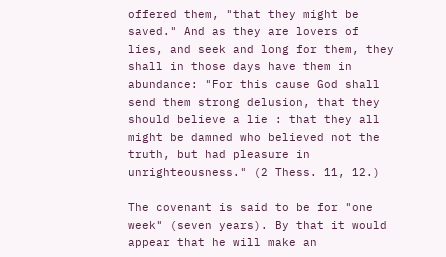offered them, "that they might be saved." And as they are lovers of lies, and seek and long for them, they shall in those days have them in abundance: "For this cause God shall send them strong delusion, that they should believe a lie : that they all might be damned who believed not the truth, but had pleasure in unrighteousness." (2 Thess. 11, 12.)

The covenant is said to be for "one week" (seven years). By that it would appear that he will make an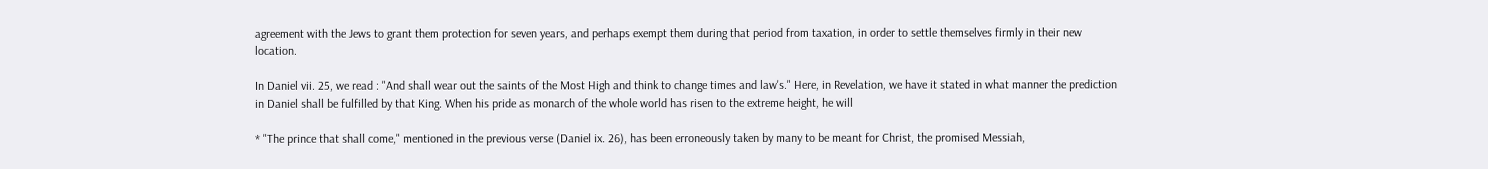agreement with the Jews to grant them protection for seven years, and perhaps exempt them during that period from taxation, in order to settle themselves firmly in their new location.

In Daniel vii. 25, we read : "And shall wear out the saints of the Most High and think to change times and law's." Here, in Revelation, we have it stated in what manner the prediction in Daniel shall be fulfilled by that King. When his pride as monarch of the whole world has risen to the extreme height, he will

* "The prince that shall come," mentioned in the previous verse (Daniel ix. 26), has been erroneously taken by many to be meant for Christ, the promised Messiah,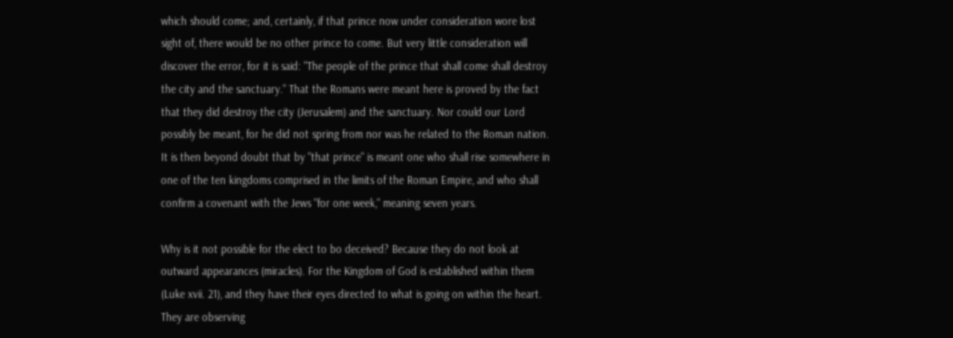which should come; and, certainly, if that prince now under consideration wore lost sight of, there would be no other prince to come. But very little consideration will discover the error, for it is said: "The people of the prince that shall come shall destroy the city and the sanctuary." That the Romans were meant here is proved by the fact that they did destroy the city (Jerusalem) and the sanctuary. Nor could our Lord possibly be meant, for he did not spring from nor was he related to the Roman nation. It is then beyond doubt that by "that prince" is meant one who shall rise somewhere in one of the ten kingdoms comprised in the limits of the Roman Empire, and who shall confirm a covenant with the Jews "for one week," meaning seven years.

Why is it not possible for the elect to bo deceived? Because they do not look at outward appearances (miracles). For the Kingdom of God is established within them (Luke xvii. 21), and they have their eyes directed to what is going on within the heart. They are observing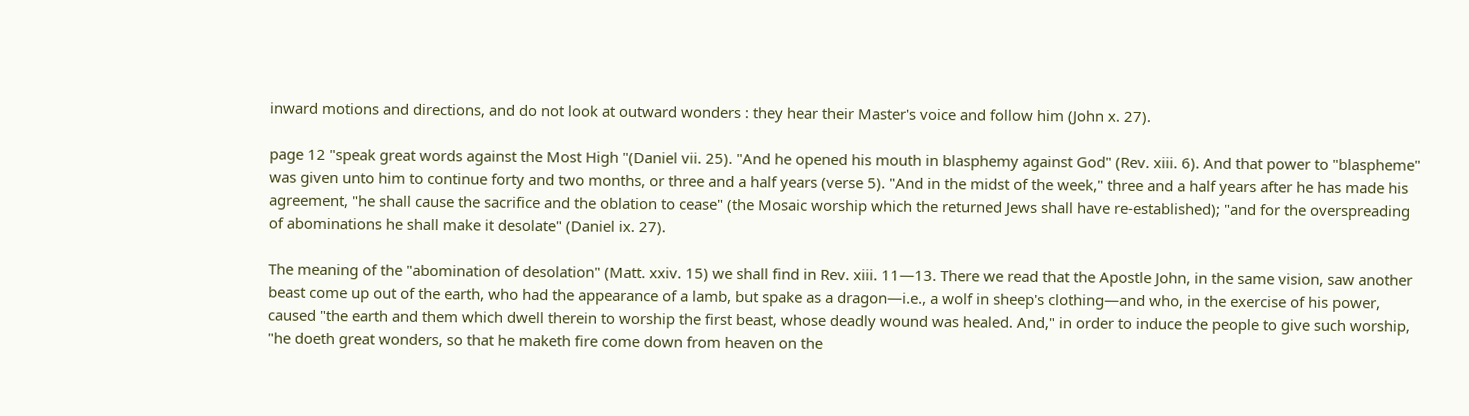inward motions and directions, and do not look at outward wonders : they hear their Master's voice and follow him (John x. 27).

page 12 "speak great words against the Most High "(Daniel vii. 25). "And he opened his mouth in blasphemy against God" (Rev. xiii. 6). And that power to "blaspheme" was given unto him to continue forty and two months, or three and a half years (verse 5). "And in the midst of the week," three and a half years after he has made his agreement, "he shall cause the sacrifice and the oblation to cease" (the Mosaic worship which the returned Jews shall have re-established); "and for the overspreading of abominations he shall make it desolate" (Daniel ix. 27).

The meaning of the "abomination of desolation" (Matt. xxiv. 15) we shall find in Rev. xiii. 11—13. There we read that the Apostle John, in the same vision, saw another beast come up out of the earth, who had the appearance of a lamb, but spake as a dragon—i.e., a wolf in sheep's clothing—and who, in the exercise of his power, caused "the earth and them which dwell therein to worship the first beast, whose deadly wound was healed. And," in order to induce the people to give such worship, "he doeth great wonders, so that he maketh fire come down from heaven on the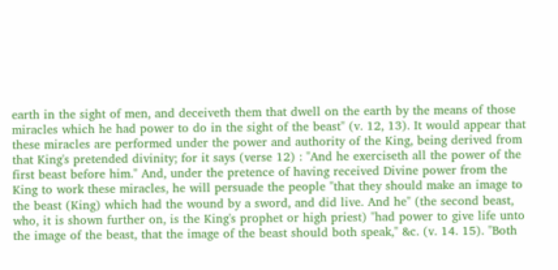earth in the sight of men, and deceiveth them that dwell on the earth by the means of those miracles which he had power to do in the sight of the beast" (v. 12, 13). It would appear that these miracles are performed under the power and authority of the King, being derived from that King's pretended divinity; for it says (verse 12) : "And he exerciseth all the power of the first beast before him." And, under the pretence of having received Divine power from the King to work these miracles, he will persuade the people "that they should make an image to the beast (King) which had the wound by a sword, and did live. And he" (the second beast, who, it is shown further on, is the King's prophet or high priest) "had power to give life unto the image of the beast, that the image of the beast should both speak," &c. (v. 14. 15). "Both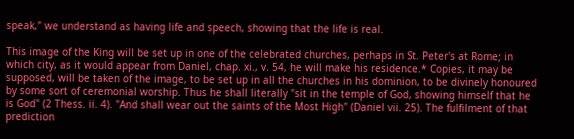speak," we understand as having life and speech, showing that the life is real.

This image of the King will be set up in one of the celebrated churches, perhaps in St. Peter's at Rome; in which city, as it would appear from Daniel, chap. xi., v. 54, he will make his residence.* Copies, it may be supposed, will be taken of the image, to be set up in all the churches in his dominion, to be divinely honoured by some sort of ceremonial worship. Thus he shall literally "sit in the temple of God, showing himself that he is God" (2 Thess. ii. 4). "And shall wear out the saints of the Most High" (Daniel vii. 25). The fulfilment of that prediction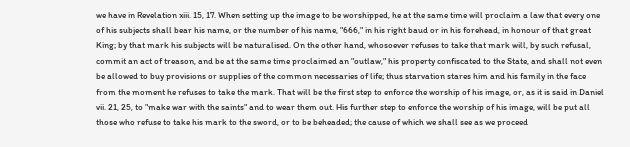we have in Revelation xiii. 15, 17. When setting up the image to be worshipped, he at the same time will proclaim a law that every one of his subjects shall bear his name, or the number of his name, "666," in his right baud or in his forehead, in honour of that great King; by that mark his subjects will be naturalised. On the other hand, whosoever refuses to take that mark will, by such refusal, commit an act of treason, and be at the same time proclaimed an "outlaw," his property confiscated to the State, and shall not even be allowed to buy provisions or supplies of the common necessaries of life; thus starvation stares him and his family in the face from the moment he refuses to take the mark. That will be the first step to enforce the worship of his image, or, as it is said in Daniel vii. 21, 25, to "make war with the saints" and to wear them out. His further step to enforce the worship of his image, will be put all those who refuse to take his mark to the sword, or to be beheaded; the cause of which we shall see as we proceed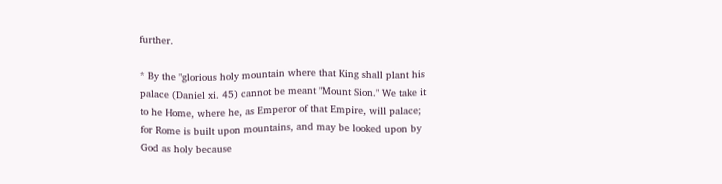further.

* By the "glorious holy mountain where that King shall plant his palace (Daniel xi. 45) cannot be meant "Mount Sion." We take it to he Home, where he, as Emperor of that Empire, will palace; for Rome is built upon mountains, and may be looked upon by God as holy because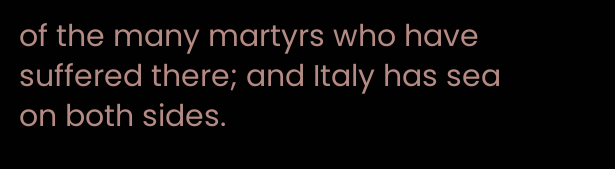of the many martyrs who have suffered there; and Italy has sea on both sides.